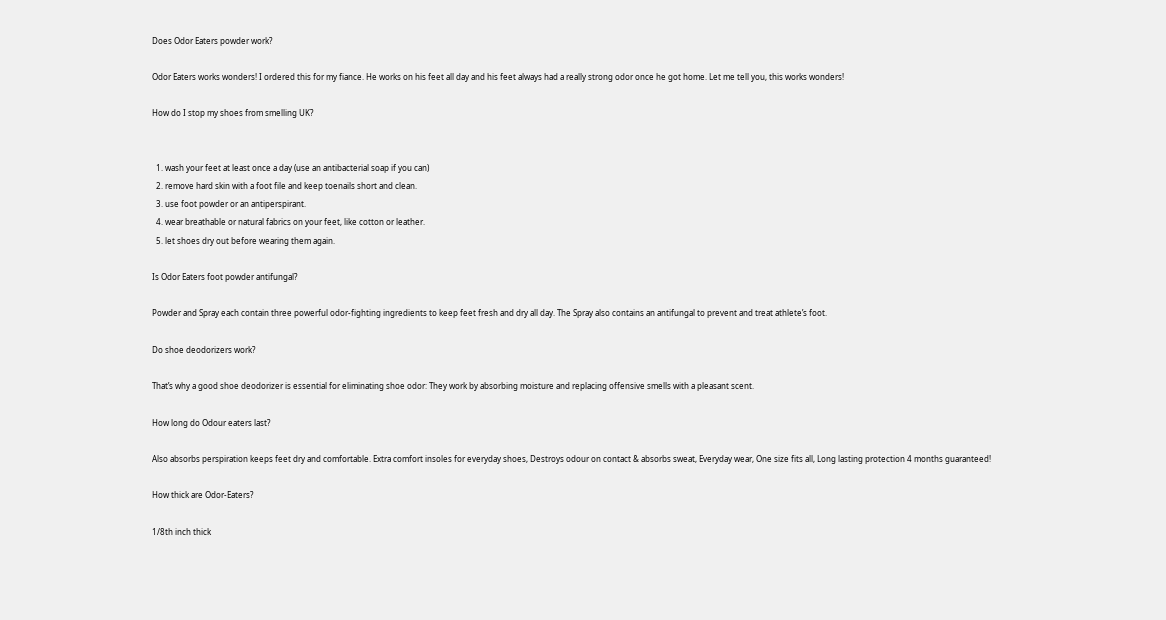Does Odor Eaters powder work?

Odor Eaters works wonders! I ordered this for my fiance. He works on his feet all day and his feet always had a really strong odor once he got home. Let me tell you, this works wonders!

How do I stop my shoes from smelling UK?


  1. wash your feet at least once a day (use an antibacterial soap if you can)
  2. remove hard skin with a foot file and keep toenails short and clean.
  3. use foot powder or an antiperspirant.
  4. wear breathable or natural fabrics on your feet, like cotton or leather.
  5. let shoes dry out before wearing them again.

Is Odor Eaters foot powder antifungal?

Powder and Spray each contain three powerful odor-fighting ingredients to keep feet fresh and dry all day. The Spray also contains an antifungal to prevent and treat athlete’s foot.

Do shoe deodorizers work?

That’s why a good shoe deodorizer is essential for eliminating shoe odor: They work by absorbing moisture and replacing offensive smells with a pleasant scent.

How long do Odour eaters last?

Also absorbs perspiration keeps feet dry and comfortable. Extra comfort insoles for everyday shoes, Destroys odour on contact & absorbs sweat, Everyday wear, One size fits all, Long lasting protection 4 months guaranteed!

How thick are Odor-Eaters?

1/8th inch thick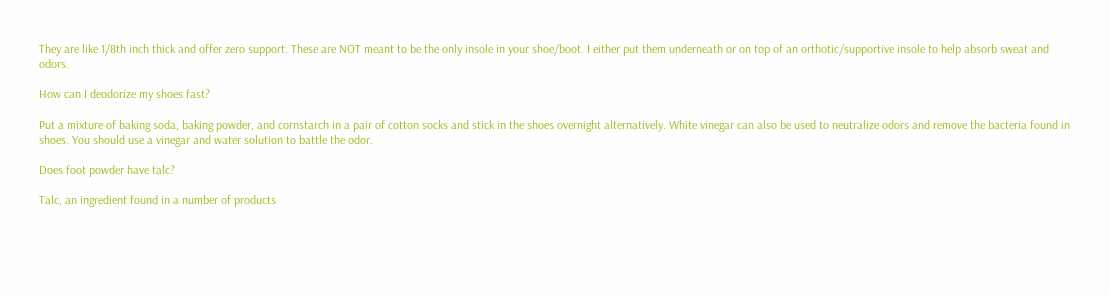They are like 1/8th inch thick and offer zero support. These are NOT meant to be the only insole in your shoe/boot. I either put them underneath or on top of an orthotic/supportive insole to help absorb sweat and odors.

How can I deodorize my shoes fast?

Put a mixture of baking soda, baking powder, and cornstarch in a pair of cotton socks and stick in the shoes overnight alternatively. White vinegar can also be used to neutralize odors and remove the bacteria found in shoes. You should use a vinegar and water solution to battle the odor.

Does foot powder have talc?

Talc, an ingredient found in a number of products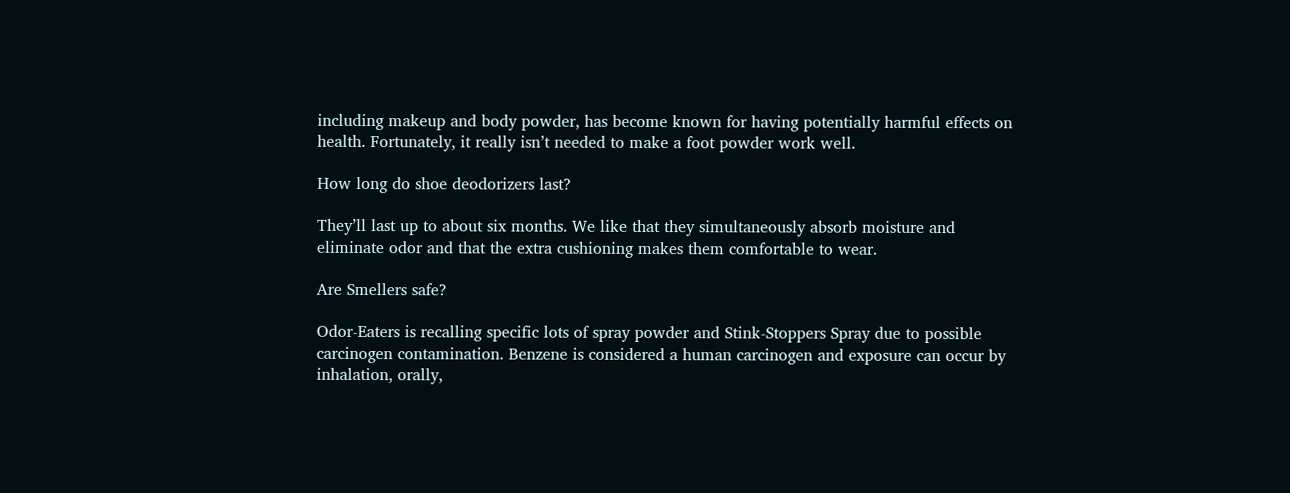including makeup and body powder, has become known for having potentially harmful effects on health. Fortunately, it really isn’t needed to make a foot powder work well.

How long do shoe deodorizers last?

They’ll last up to about six months. We like that they simultaneously absorb moisture and eliminate odor and that the extra cushioning makes them comfortable to wear.

Are Smellers safe?

Odor-Eaters is recalling specific lots of spray powder and Stink-Stoppers Spray due to possible carcinogen contamination. Benzene is considered a human carcinogen and exposure can occur by inhalation, orally,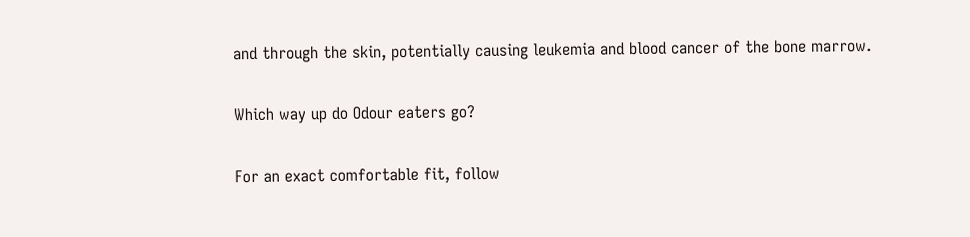and through the skin, potentially causing leukemia and blood cancer of the bone marrow.

Which way up do Odour eaters go?

For an exact comfortable fit, follow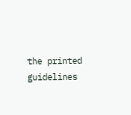the printed guidelines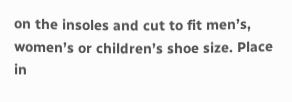on the insoles and cut to fit men’s, women’s or children’s shoe size. Place in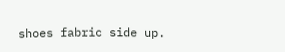shoes fabric side up.